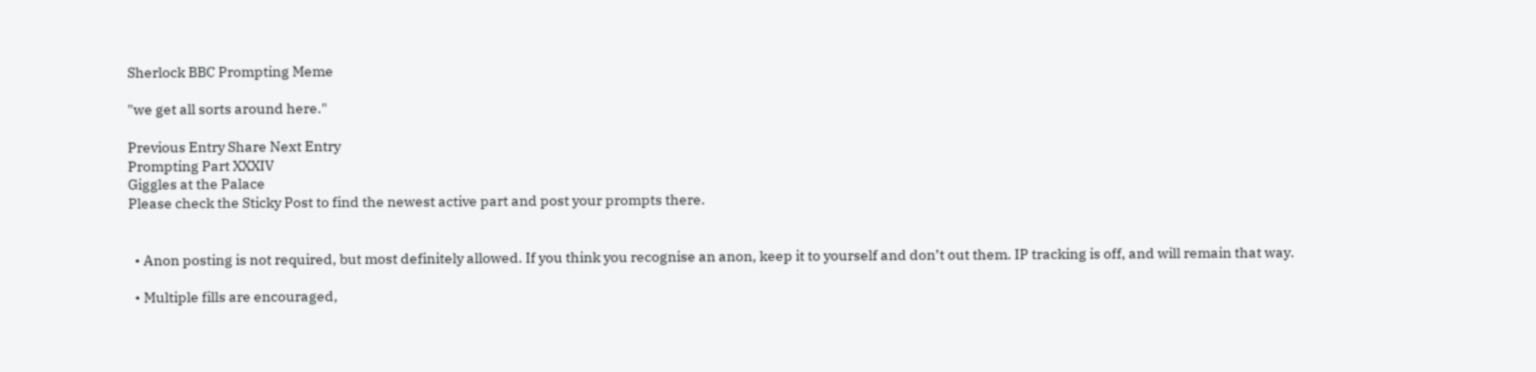Sherlock BBC Prompting Meme

"we get all sorts around here."

Previous Entry Share Next Entry
Prompting Part XXXIV
Giggles at the Palace
Please check the Sticky Post to find the newest active part and post your prompts there.


  • Anon posting is not required, but most definitely allowed. If you think you recognise an anon, keep it to yourself and don’t out them. IP tracking is off, and will remain that way.

  • Multiple fills are encouraged,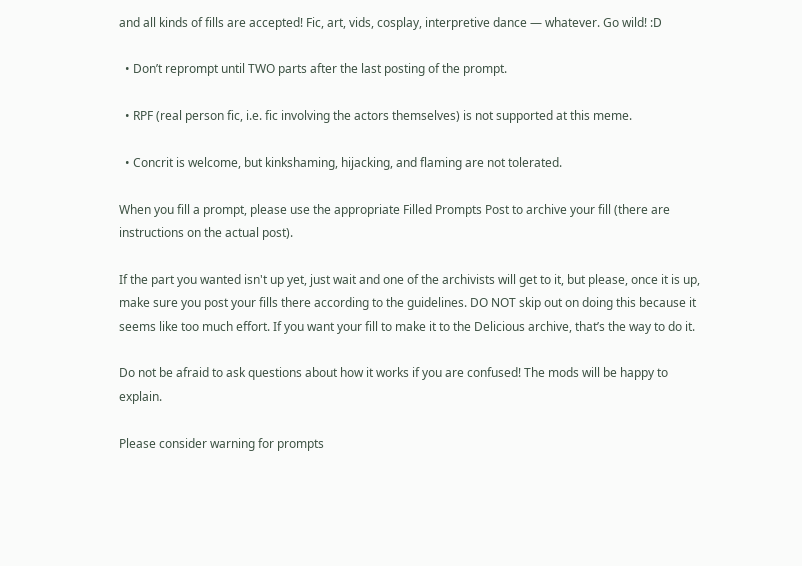and all kinds of fills are accepted! Fic, art, vids, cosplay, interpretive dance — whatever. Go wild! :D

  • Don’t reprompt until TWO parts after the last posting of the prompt.

  • RPF (real person fic, i.e. fic involving the actors themselves) is not supported at this meme.

  • Concrit is welcome, but kinkshaming, hijacking, and flaming are not tolerated.

When you fill a prompt, please use the appropriate Filled Prompts Post to archive your fill (there are instructions on the actual post).

If the part you wanted isn't up yet, just wait and one of the archivists will get to it, but please, once it is up, make sure you post your fills there according to the guidelines. DO NOT skip out on doing this because it seems like too much effort. If you want your fill to make it to the Delicious archive, that’s the way to do it.

Do not be afraid to ask questions about how it works if you are confused! The mods will be happy to explain.

Please consider warning for prompts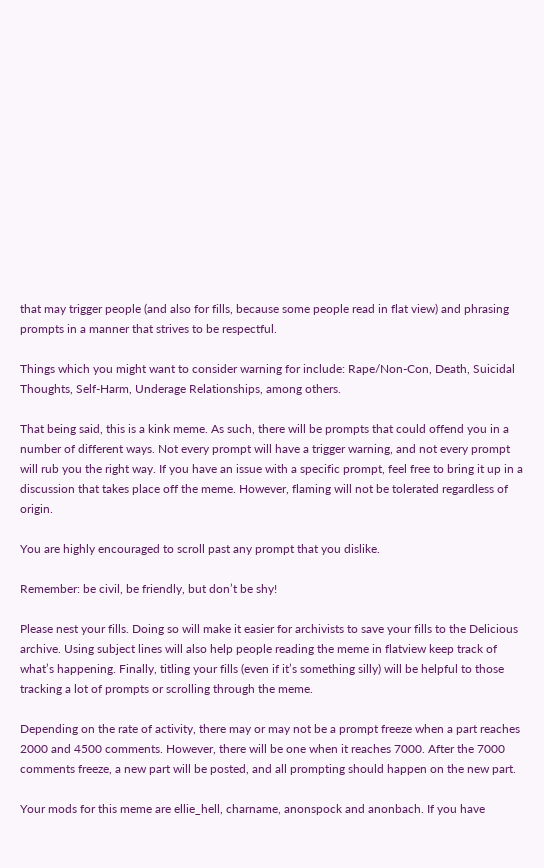that may trigger people (and also for fills, because some people read in flat view) and phrasing prompts in a manner that strives to be respectful.

Things which you might want to consider warning for include: Rape/Non-Con, Death, Suicidal Thoughts, Self-Harm, Underage Relationships, among others.

That being said, this is a kink meme. As such, there will be prompts that could offend you in a number of different ways. Not every prompt will have a trigger warning, and not every prompt will rub you the right way. If you have an issue with a specific prompt, feel free to bring it up in a discussion that takes place off the meme. However, flaming will not be tolerated regardless of origin.

You are highly encouraged to scroll past any prompt that you dislike.

Remember: be civil, be friendly, but don’t be shy!

Please nest your fills. Doing so will make it easier for archivists to save your fills to the Delicious archive. Using subject lines will also help people reading the meme in flatview keep track of what’s happening. Finally, titling your fills (even if it’s something silly) will be helpful to those tracking a lot of prompts or scrolling through the meme.

Depending on the rate of activity, there may or may not be a prompt freeze when a part reaches 2000 and 4500 comments. However, there will be one when it reaches 7000. After the 7000 comments freeze, a new part will be posted, and all prompting should happen on the new part.

Your mods for this meme are ellie_hell, charname, anonspock and anonbach. If you have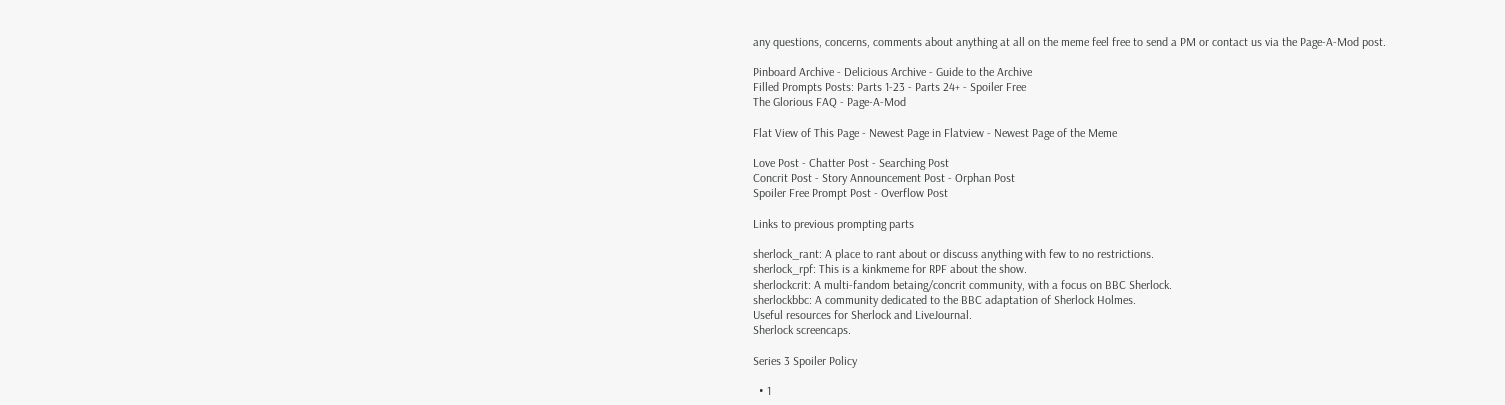any questions, concerns, comments about anything at all on the meme feel free to send a PM or contact us via the Page-A-Mod post.

Pinboard Archive - Delicious Archive - Guide to the Archive
Filled Prompts Posts: Parts 1-23 - Parts 24+ - Spoiler Free
The Glorious FAQ - Page-A-Mod

Flat View of This Page - Newest Page in Flatview - Newest Page of the Meme

Love Post - Chatter Post - Searching Post
Concrit Post - Story Announcement Post - Orphan Post
Spoiler Free Prompt Post - Overflow Post

Links to previous prompting parts

sherlock_rant: A place to rant about or discuss anything with few to no restrictions.
sherlock_rpf: This is a kinkmeme for RPF about the show.
sherlockcrit: A multi-fandom betaing/concrit community, with a focus on BBC Sherlock.
sherlockbbc: A community dedicated to the BBC adaptation of Sherlock Holmes.
Useful resources for Sherlock and LiveJournal.
Sherlock screencaps.

Series 3 Spoiler Policy

  • 1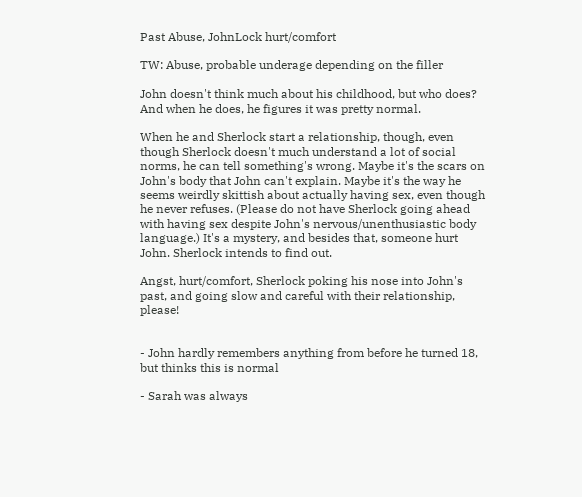Past Abuse, JohnLock hurt/comfort

TW: Abuse, probable underage depending on the filler

John doesn't think much about his childhood, but who does? And when he does, he figures it was pretty normal.

When he and Sherlock start a relationship, though, even though Sherlock doesn't much understand a lot of social norms, he can tell something's wrong. Maybe it's the scars on John's body that John can't explain. Maybe it's the way he seems weirdly skittish about actually having sex, even though he never refuses. (Please do not have Sherlock going ahead with having sex despite John's nervous/unenthusiastic body language.) It's a mystery, and besides that, someone hurt John. Sherlock intends to find out.

Angst, hurt/comfort, Sherlock poking his nose into John's past, and going slow and careful with their relationship, please!


- John hardly remembers anything from before he turned 18, but thinks this is normal

- Sarah was always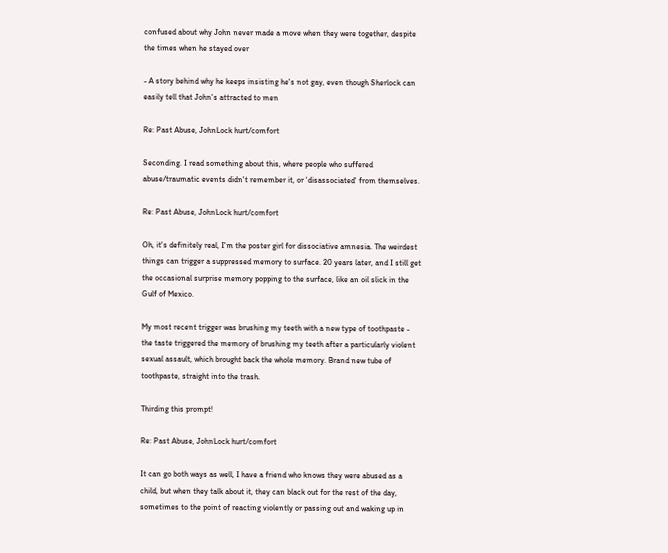confused about why John never made a move when they were together, despite the times when he stayed over

- A story behind why he keeps insisting he's not gay, even though Sherlock can easily tell that John's attracted to men

Re: Past Abuse, JohnLock hurt/comfort

Seconding. I read something about this, where people who suffered abuse/traumatic events didn't remember it, or 'disassociated' from themselves.

Re: Past Abuse, JohnLock hurt/comfort

Oh, it's definitely real, I'm the poster girl for dissociative amnesia. The weirdest things can trigger a suppressed memory to surface. 20 years later, and I still get the occasional surprise memory popping to the surface, like an oil slick in the Gulf of Mexico.

My most recent trigger was brushing my teeth with a new type of toothpaste - the taste triggered the memory of brushing my teeth after a particularly violent sexual assault, which brought back the whole memory. Brand new tube of toothpaste, straight into the trash.

Thirding this prompt!

Re: Past Abuse, JohnLock hurt/comfort

It can go both ways as well, I have a friend who knows they were abused as a child, but when they talk about it, they can black out for the rest of the day, sometimes to the point of reacting violently or passing out and waking up in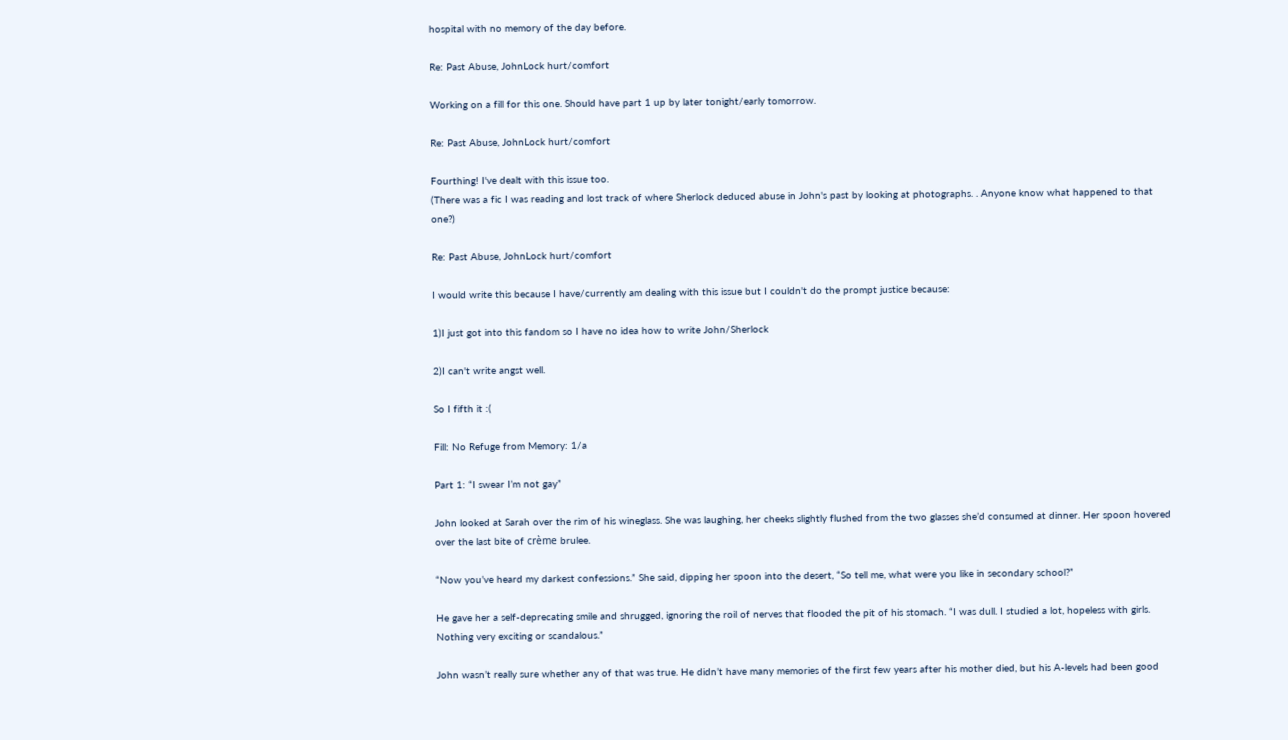hospital with no memory of the day before.

Re: Past Abuse, JohnLock hurt/comfort

Working on a fill for this one. Should have part 1 up by later tonight/early tomorrow.

Re: Past Abuse, JohnLock hurt/comfort

Fourthing! I've dealt with this issue too.
(There was a fic I was reading and lost track of where Sherlock deduced abuse in John's past by looking at photographs. . Anyone know what happened to that one?)

Re: Past Abuse, JohnLock hurt/comfort

I would write this because I have/currently am dealing with this issue but I couldn't do the prompt justice because:

1)I just got into this fandom so I have no idea how to write John/Sherlock

2)I can't write angst well.

So I fifth it :(

Fill: No Refuge from Memory: 1/a

Part 1: “I swear I’m not gay”

John looked at Sarah over the rim of his wineglass. She was laughing, her cheeks slightly flushed from the two glasses she’d consumed at dinner. Her spoon hovered over the last bite of crème brulee.

“Now you’ve heard my darkest confessions.” She said, dipping her spoon into the desert, “So tell me, what were you like in secondary school?”

He gave her a self-deprecating smile and shrugged, ignoring the roil of nerves that flooded the pit of his stomach. “I was dull. I studied a lot, hopeless with girls. Nothing very exciting or scandalous.”

John wasn’t really sure whether any of that was true. He didn’t have many memories of the first few years after his mother died, but his A-levels had been good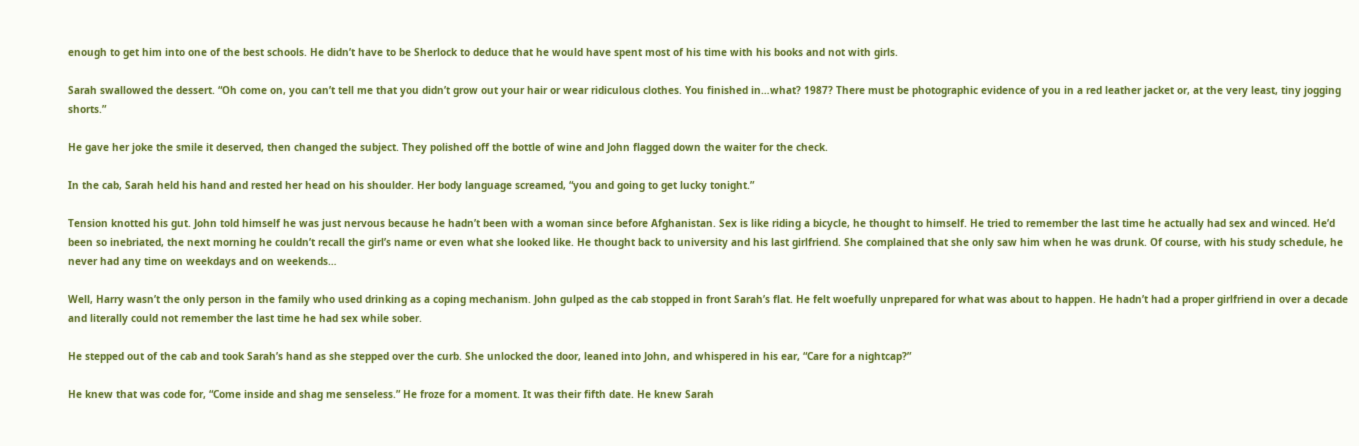enough to get him into one of the best schools. He didn’t have to be Sherlock to deduce that he would have spent most of his time with his books and not with girls.

Sarah swallowed the dessert. “Oh come on, you can’t tell me that you didn’t grow out your hair or wear ridiculous clothes. You finished in…what? 1987? There must be photographic evidence of you in a red leather jacket or, at the very least, tiny jogging shorts.”

He gave her joke the smile it deserved, then changed the subject. They polished off the bottle of wine and John flagged down the waiter for the check.

In the cab, Sarah held his hand and rested her head on his shoulder. Her body language screamed, “you and going to get lucky tonight.”

Tension knotted his gut. John told himself he was just nervous because he hadn’t been with a woman since before Afghanistan. Sex is like riding a bicycle, he thought to himself. He tried to remember the last time he actually had sex and winced. He’d been so inebriated, the next morning he couldn’t recall the girl’s name or even what she looked like. He thought back to university and his last girlfriend. She complained that she only saw him when he was drunk. Of course, with his study schedule, he never had any time on weekdays and on weekends…

Well, Harry wasn’t the only person in the family who used drinking as a coping mechanism. John gulped as the cab stopped in front Sarah’s flat. He felt woefully unprepared for what was about to happen. He hadn’t had a proper girlfriend in over a decade and literally could not remember the last time he had sex while sober.

He stepped out of the cab and took Sarah’s hand as she stepped over the curb. She unlocked the door, leaned into John, and whispered in his ear, “Care for a nightcap?”

He knew that was code for, “Come inside and shag me senseless.” He froze for a moment. It was their fifth date. He knew Sarah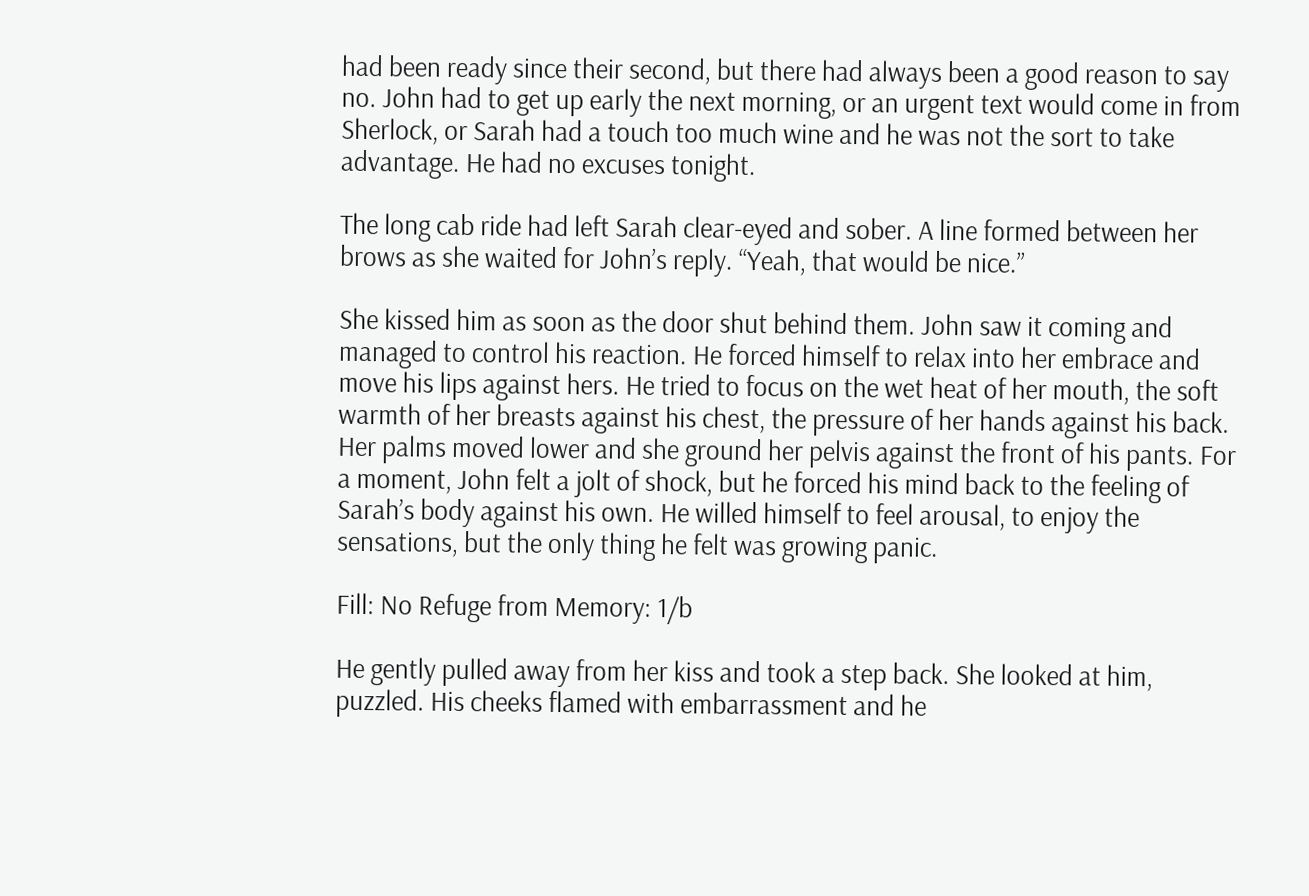had been ready since their second, but there had always been a good reason to say no. John had to get up early the next morning, or an urgent text would come in from Sherlock, or Sarah had a touch too much wine and he was not the sort to take advantage. He had no excuses tonight.

The long cab ride had left Sarah clear-eyed and sober. A line formed between her brows as she waited for John’s reply. “Yeah, that would be nice.”

She kissed him as soon as the door shut behind them. John saw it coming and managed to control his reaction. He forced himself to relax into her embrace and move his lips against hers. He tried to focus on the wet heat of her mouth, the soft warmth of her breasts against his chest, the pressure of her hands against his back. Her palms moved lower and she ground her pelvis against the front of his pants. For a moment, John felt a jolt of shock, but he forced his mind back to the feeling of Sarah’s body against his own. He willed himself to feel arousal, to enjoy the sensations, but the only thing he felt was growing panic.

Fill: No Refuge from Memory: 1/b

He gently pulled away from her kiss and took a step back. She looked at him, puzzled. His cheeks flamed with embarrassment and he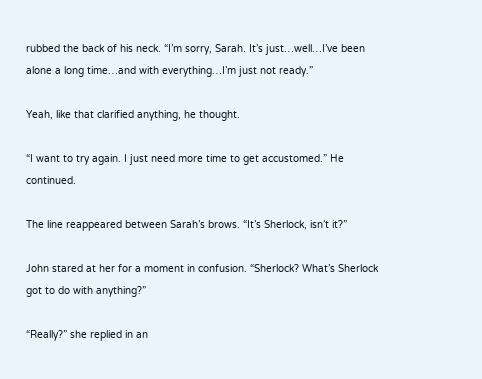rubbed the back of his neck. “I’m sorry, Sarah. It’s just…well…I’ve been alone a long time…and with everything…I’m just not ready.”

Yeah, like that clarified anything, he thought.

“I want to try again. I just need more time to get accustomed.” He continued.

The line reappeared between Sarah’s brows. “It’s Sherlock, isn’t it?”

John stared at her for a moment in confusion. “Sherlock? What’s Sherlock got to do with anything?”

“Really?” she replied in an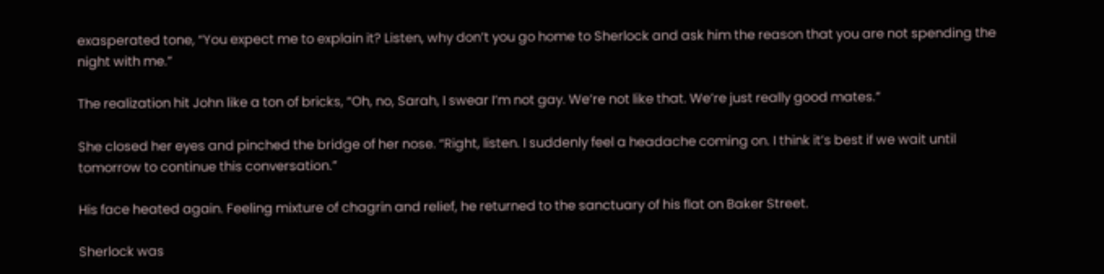exasperated tone, “You expect me to explain it? Listen, why don’t you go home to Sherlock and ask him the reason that you are not spending the night with me.”

The realization hit John like a ton of bricks, “Oh, no, Sarah, I swear I’m not gay. We’re not like that. We’re just really good mates.”

She closed her eyes and pinched the bridge of her nose. “Right, listen. I suddenly feel a headache coming on. I think it’s best if we wait until tomorrow to continue this conversation.”

His face heated again. Feeling mixture of chagrin and relief, he returned to the sanctuary of his flat on Baker Street.

Sherlock was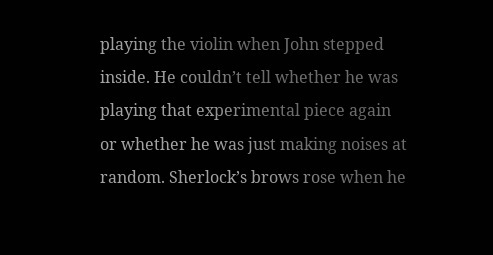playing the violin when John stepped inside. He couldn’t tell whether he was playing that experimental piece again or whether he was just making noises at random. Sherlock’s brows rose when he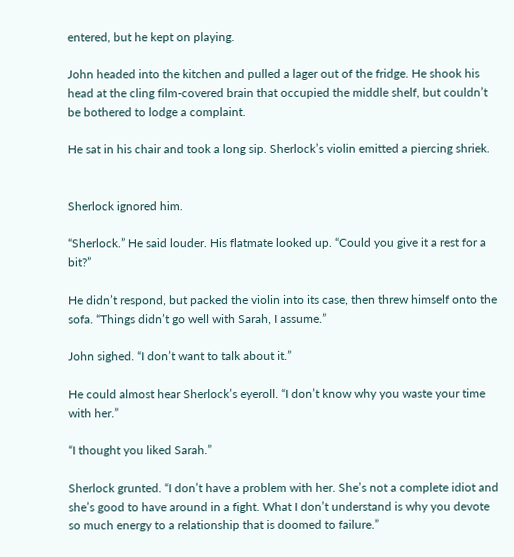entered, but he kept on playing.

John headed into the kitchen and pulled a lager out of the fridge. He shook his head at the cling film-covered brain that occupied the middle shelf, but couldn’t be bothered to lodge a complaint.

He sat in his chair and took a long sip. Sherlock’s violin emitted a piercing shriek.


Sherlock ignored him.

“Sherlock.” He said louder. His flatmate looked up. “Could you give it a rest for a bit?”

He didn’t respond, but packed the violin into its case, then threw himself onto the sofa. “Things didn’t go well with Sarah, I assume.”

John sighed. “I don’t want to talk about it.”

He could almost hear Sherlock’s eyeroll. “I don’t know why you waste your time with her.”

“I thought you liked Sarah.”

Sherlock grunted. “I don’t have a problem with her. She’s not a complete idiot and she’s good to have around in a fight. What I don’t understand is why you devote so much energy to a relationship that is doomed to failure.”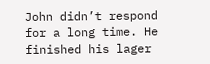John didn’t respond for a long time. He finished his lager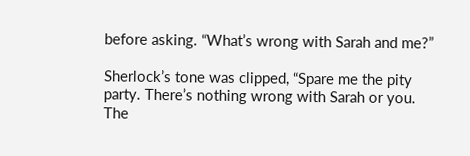before asking. “What’s wrong with Sarah and me?”

Sherlock’s tone was clipped, “Spare me the pity party. There’s nothing wrong with Sarah or you. The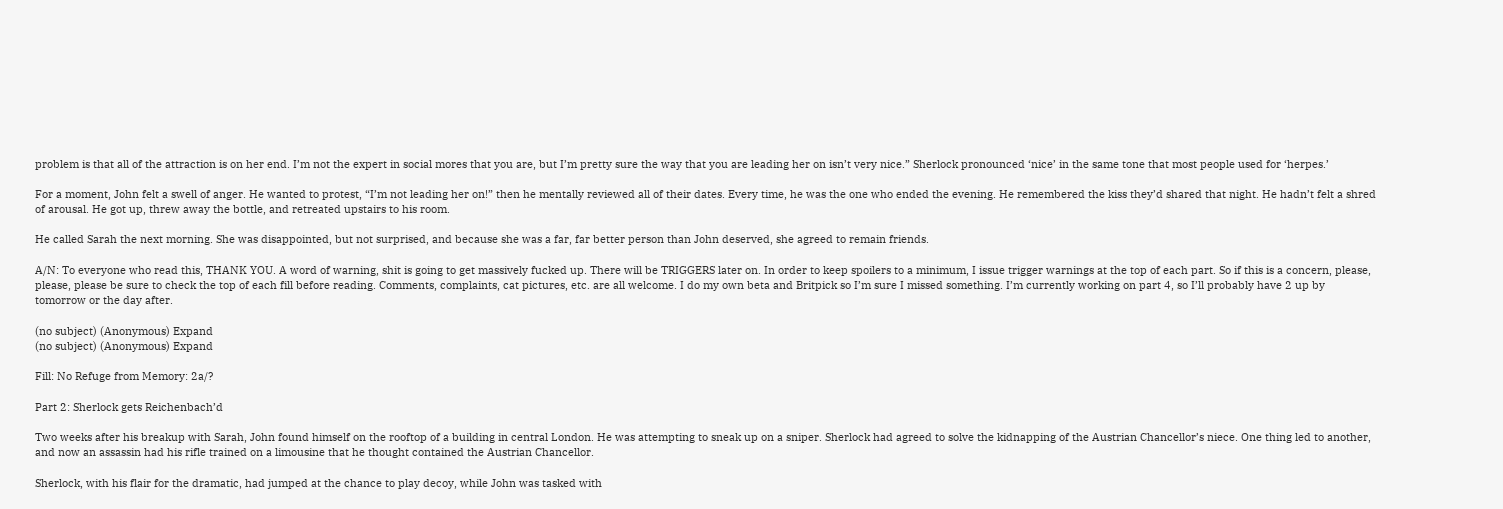problem is that all of the attraction is on her end. I’m not the expert in social mores that you are, but I’m pretty sure the way that you are leading her on isn’t very nice.” Sherlock pronounced ‘nice’ in the same tone that most people used for ‘herpes.’

For a moment, John felt a swell of anger. He wanted to protest, “I’m not leading her on!” then he mentally reviewed all of their dates. Every time, he was the one who ended the evening. He remembered the kiss they’d shared that night. He hadn’t felt a shred of arousal. He got up, threw away the bottle, and retreated upstairs to his room.

He called Sarah the next morning. She was disappointed, but not surprised, and because she was a far, far better person than John deserved, she agreed to remain friends.

A/N: To everyone who read this, THANK YOU. A word of warning, shit is going to get massively fucked up. There will be TRIGGERS later on. In order to keep spoilers to a minimum, I issue trigger warnings at the top of each part. So if this is a concern, please, please, please be sure to check the top of each fill before reading. Comments, complaints, cat pictures, etc. are all welcome. I do my own beta and Britpick so I’m sure I missed something. I’m currently working on part 4, so I’ll probably have 2 up by tomorrow or the day after.

(no subject) (Anonymous) Expand
(no subject) (Anonymous) Expand

Fill: No Refuge from Memory: 2a/?

Part 2: Sherlock gets Reichenbach’d

Two weeks after his breakup with Sarah, John found himself on the rooftop of a building in central London. He was attempting to sneak up on a sniper. Sherlock had agreed to solve the kidnapping of the Austrian Chancellor’s niece. One thing led to another, and now an assassin had his rifle trained on a limousine that he thought contained the Austrian Chancellor.

Sherlock, with his flair for the dramatic, had jumped at the chance to play decoy, while John was tasked with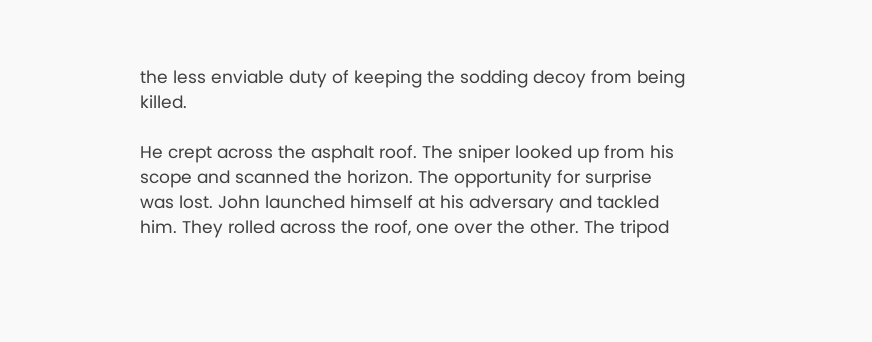the less enviable duty of keeping the sodding decoy from being killed.

He crept across the asphalt roof. The sniper looked up from his scope and scanned the horizon. The opportunity for surprise was lost. John launched himself at his adversary and tackled him. They rolled across the roof, one over the other. The tripod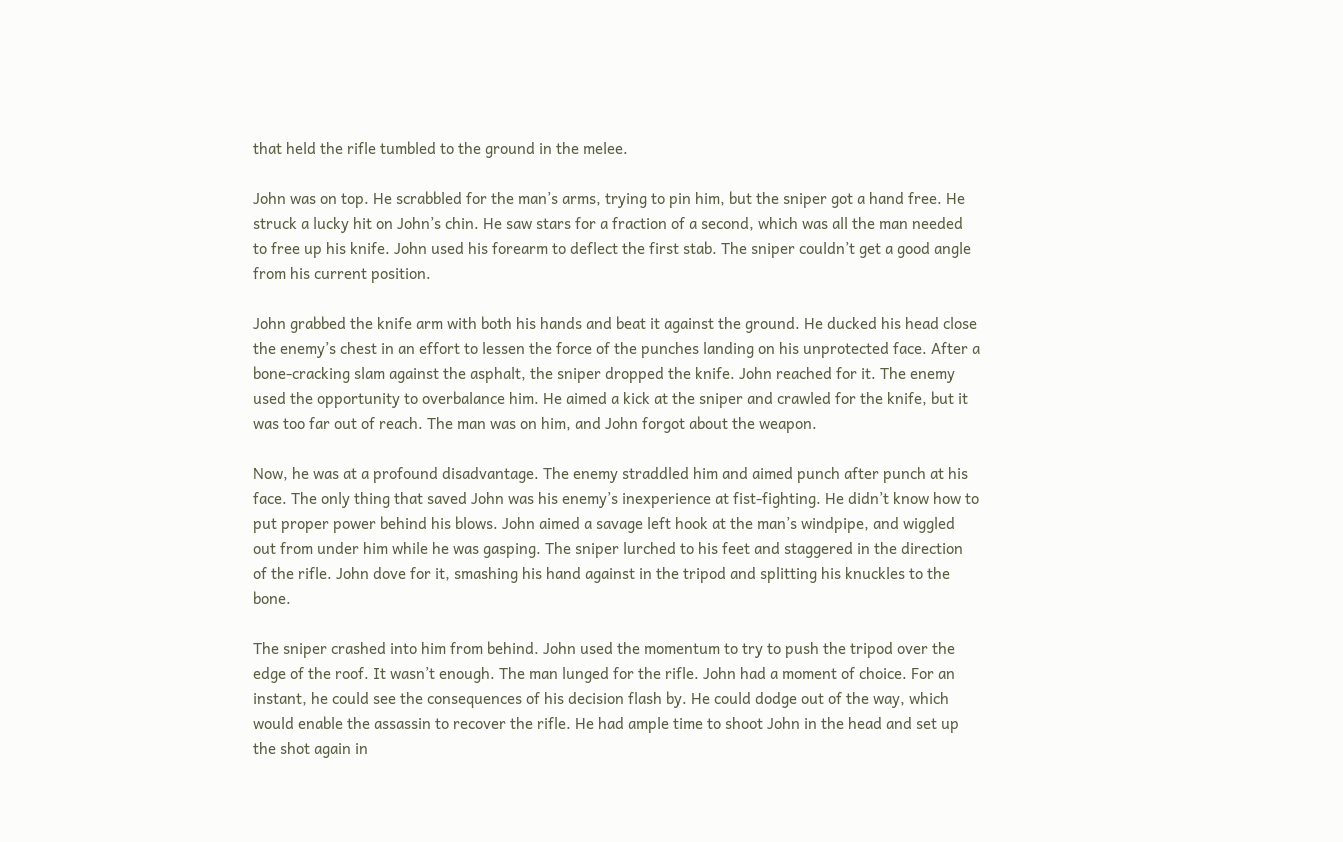that held the rifle tumbled to the ground in the melee.

John was on top. He scrabbled for the man’s arms, trying to pin him, but the sniper got a hand free. He struck a lucky hit on John’s chin. He saw stars for a fraction of a second, which was all the man needed to free up his knife. John used his forearm to deflect the first stab. The sniper couldn’t get a good angle from his current position.

John grabbed the knife arm with both his hands and beat it against the ground. He ducked his head close the enemy’s chest in an effort to lessen the force of the punches landing on his unprotected face. After a bone-cracking slam against the asphalt, the sniper dropped the knife. John reached for it. The enemy used the opportunity to overbalance him. He aimed a kick at the sniper and crawled for the knife, but it was too far out of reach. The man was on him, and John forgot about the weapon.

Now, he was at a profound disadvantage. The enemy straddled him and aimed punch after punch at his face. The only thing that saved John was his enemy’s inexperience at fist-fighting. He didn’t know how to put proper power behind his blows. John aimed a savage left hook at the man’s windpipe, and wiggled out from under him while he was gasping. The sniper lurched to his feet and staggered in the direction of the rifle. John dove for it, smashing his hand against in the tripod and splitting his knuckles to the bone.

The sniper crashed into him from behind. John used the momentum to try to push the tripod over the edge of the roof. It wasn’t enough. The man lunged for the rifle. John had a moment of choice. For an instant, he could see the consequences of his decision flash by. He could dodge out of the way, which would enable the assassin to recover the rifle. He had ample time to shoot John in the head and set up the shot again in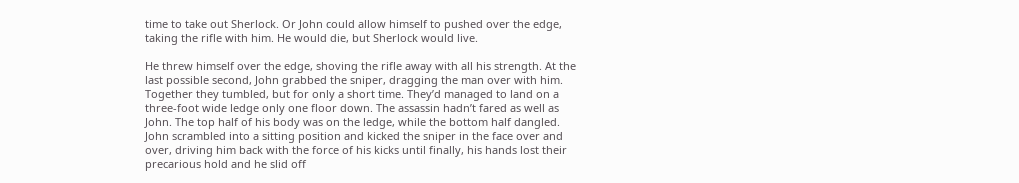time to take out Sherlock. Or John could allow himself to pushed over the edge, taking the rifle with him. He would die, but Sherlock would live.

He threw himself over the edge, shoving the rifle away with all his strength. At the last possible second, John grabbed the sniper, dragging the man over with him. Together they tumbled, but for only a short time. They’d managed to land on a three-foot wide ledge only one floor down. The assassin hadn’t fared as well as John. The top half of his body was on the ledge, while the bottom half dangled. John scrambled into a sitting position and kicked the sniper in the face over and over, driving him back with the force of his kicks until finally, his hands lost their precarious hold and he slid off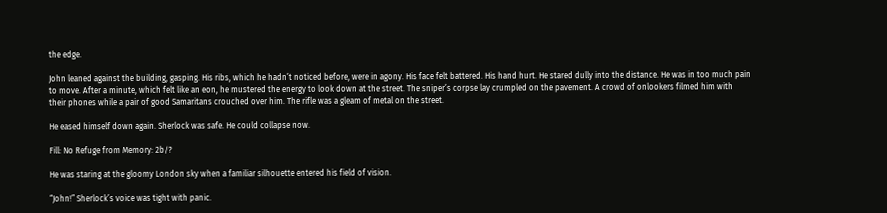the edge.

John leaned against the building, gasping. His ribs, which he hadn’t noticed before, were in agony. His face felt battered. His hand hurt. He stared dully into the distance. He was in too much pain to move. After a minute, which felt like an eon, he mustered the energy to look down at the street. The sniper’s corpse lay crumpled on the pavement. A crowd of onlookers filmed him with their phones while a pair of good Samaritans crouched over him. The rifle was a gleam of metal on the street.

He eased himself down again. Sherlock was safe. He could collapse now.

Fill: No Refuge from Memory: 2b/?

He was staring at the gloomy London sky when a familiar silhouette entered his field of vision.

“John!” Sherlock’s voice was tight with panic.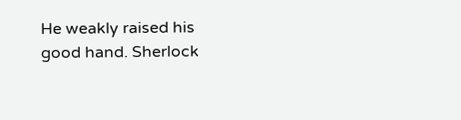He weakly raised his good hand. Sherlock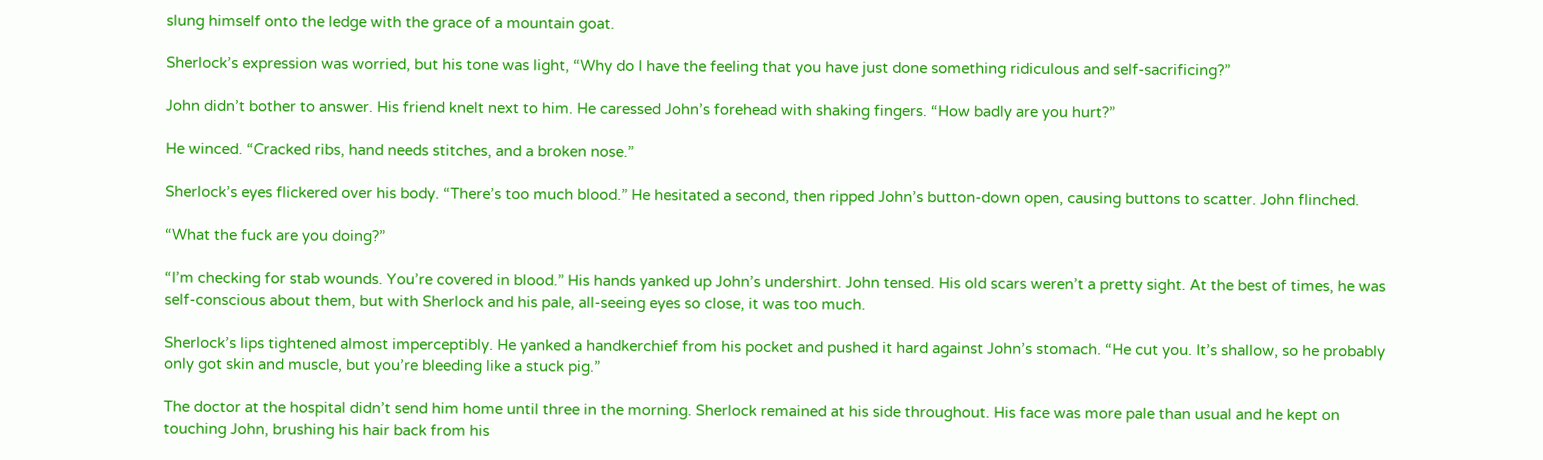slung himself onto the ledge with the grace of a mountain goat.

Sherlock’s expression was worried, but his tone was light, “Why do I have the feeling that you have just done something ridiculous and self-sacrificing?”

John didn’t bother to answer. His friend knelt next to him. He caressed John’s forehead with shaking fingers. “How badly are you hurt?”

He winced. “Cracked ribs, hand needs stitches, and a broken nose.”

Sherlock’s eyes flickered over his body. “There’s too much blood.” He hesitated a second, then ripped John’s button-down open, causing buttons to scatter. John flinched.

“What the fuck are you doing?”

“I’m checking for stab wounds. You’re covered in blood.” His hands yanked up John’s undershirt. John tensed. His old scars weren’t a pretty sight. At the best of times, he was self-conscious about them, but with Sherlock and his pale, all-seeing eyes so close, it was too much.

Sherlock’s lips tightened almost imperceptibly. He yanked a handkerchief from his pocket and pushed it hard against John’s stomach. “He cut you. It’s shallow, so he probably only got skin and muscle, but you’re bleeding like a stuck pig.”

The doctor at the hospital didn’t send him home until three in the morning. Sherlock remained at his side throughout. His face was more pale than usual and he kept on touching John, brushing his hair back from his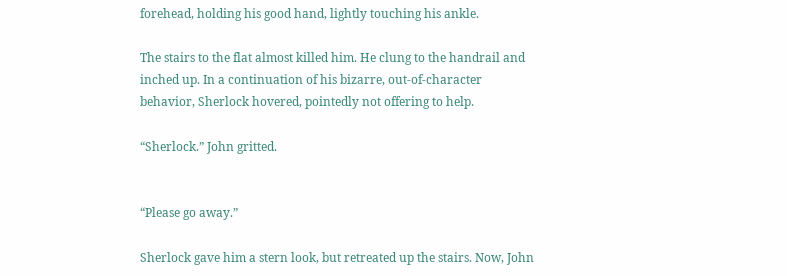forehead, holding his good hand, lightly touching his ankle.

The stairs to the flat almost killed him. He clung to the handrail and inched up. In a continuation of his bizarre, out-of-character behavior, Sherlock hovered, pointedly not offering to help.

“Sherlock.” John gritted.


“Please go away.”

Sherlock gave him a stern look, but retreated up the stairs. Now, John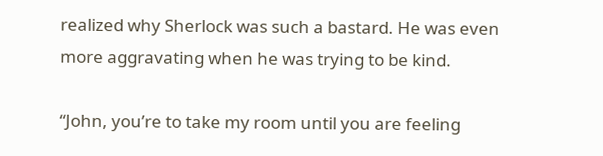realized why Sherlock was such a bastard. He was even more aggravating when he was trying to be kind.

“John, you’re to take my room until you are feeling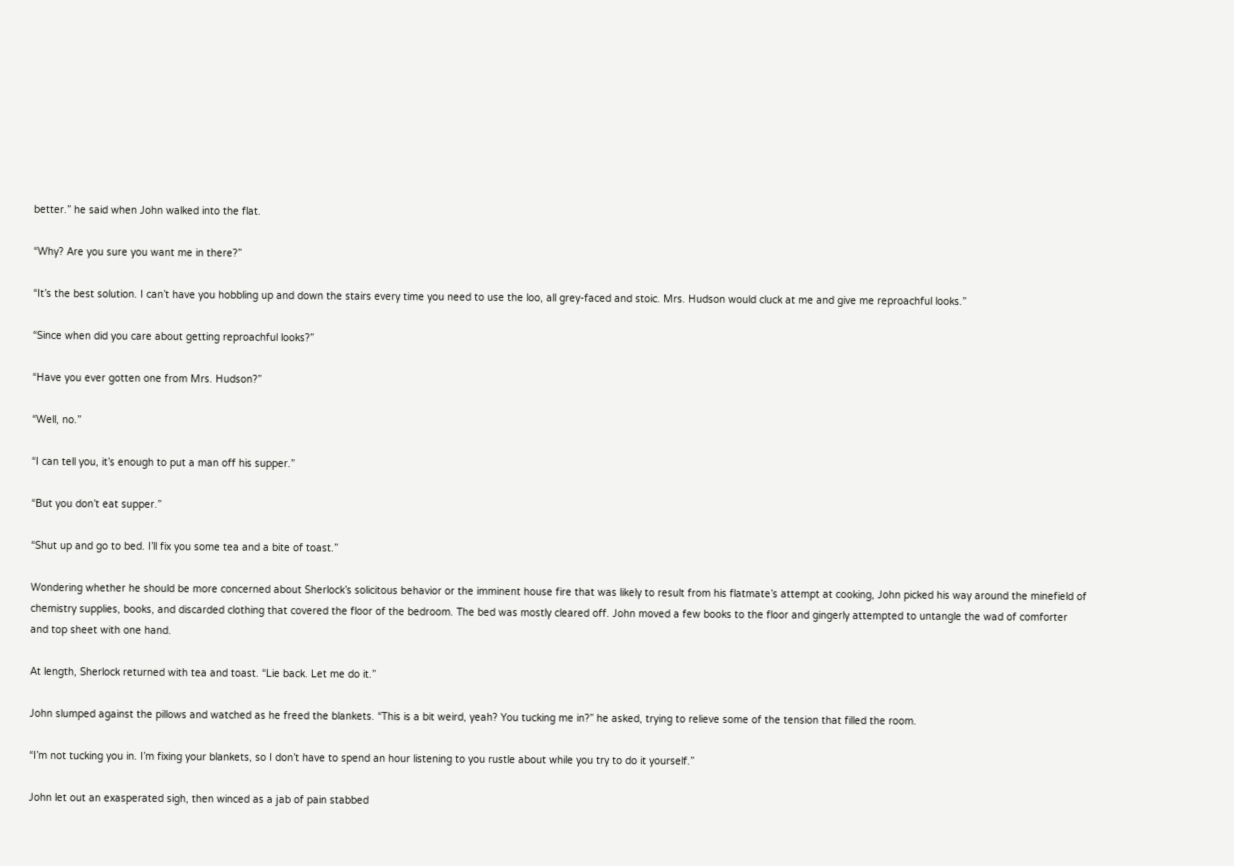better.” he said when John walked into the flat.

“Why? Are you sure you want me in there?”

“It’s the best solution. I can’t have you hobbling up and down the stairs every time you need to use the loo, all grey-faced and stoic. Mrs. Hudson would cluck at me and give me reproachful looks.”

“Since when did you care about getting reproachful looks?”

“Have you ever gotten one from Mrs. Hudson?”

“Well, no.”

“I can tell you, it’s enough to put a man off his supper.”

“But you don’t eat supper.”

“Shut up and go to bed. I’ll fix you some tea and a bite of toast.”

Wondering whether he should be more concerned about Sherlock’s solicitous behavior or the imminent house fire that was likely to result from his flatmate’s attempt at cooking, John picked his way around the minefield of chemistry supplies, books, and discarded clothing that covered the floor of the bedroom. The bed was mostly cleared off. John moved a few books to the floor and gingerly attempted to untangle the wad of comforter and top sheet with one hand.

At length, Sherlock returned with tea and toast. “Lie back. Let me do it.”

John slumped against the pillows and watched as he freed the blankets. “This is a bit weird, yeah? You tucking me in?” he asked, trying to relieve some of the tension that filled the room.

“I’m not tucking you in. I’m fixing your blankets, so I don’t have to spend an hour listening to you rustle about while you try to do it yourself.”

John let out an exasperated sigh, then winced as a jab of pain stabbed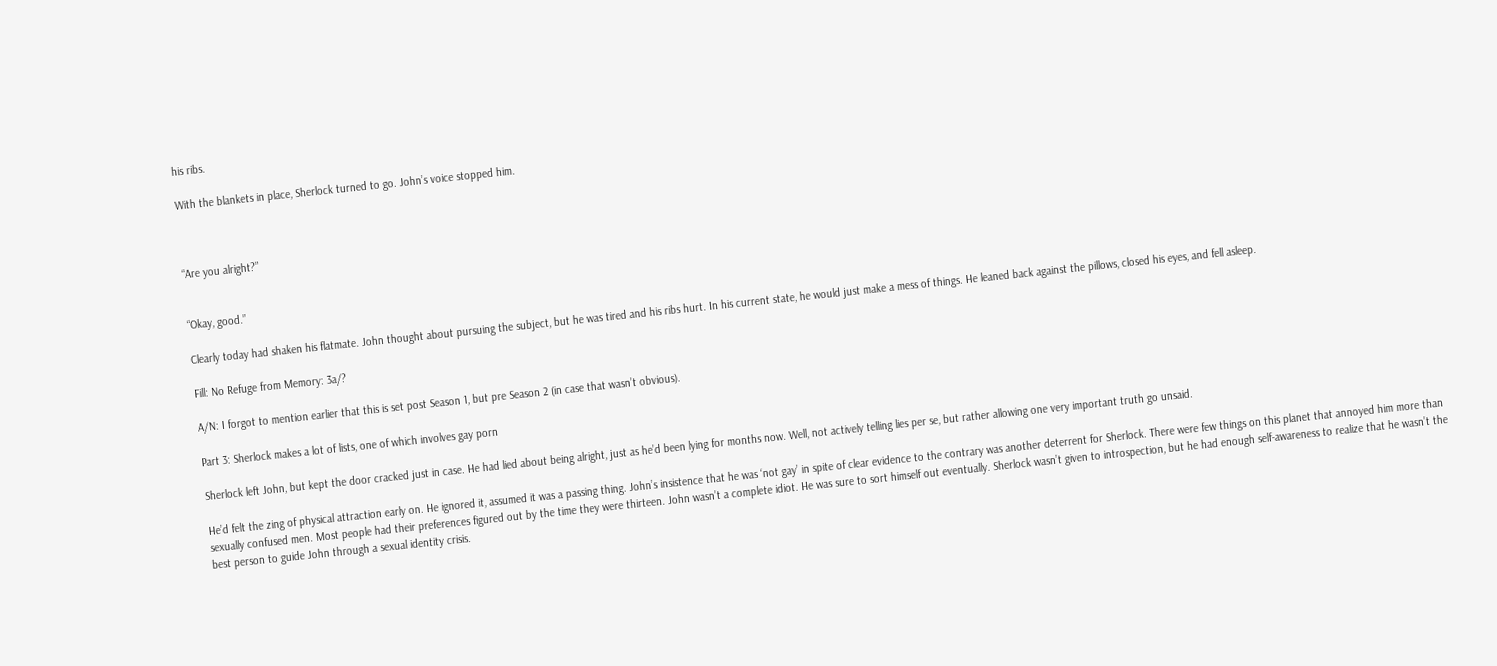his ribs.

With the blankets in place, Sherlock turned to go. John’s voice stopped him.



“Are you alright?”


“Okay, good.”

Clearly today had shaken his flatmate. John thought about pursuing the subject, but he was tired and his ribs hurt. In his current state, he would just make a mess of things. He leaned back against the pillows, closed his eyes, and fell asleep.

Fill: No Refuge from Memory: 3a/?

A/N: I forgot to mention earlier that this is set post Season 1, but pre Season 2 (in case that wasn’t obvious).

Part 3: Sherlock makes a lot of lists, one of which involves gay porn

Sherlock left John, but kept the door cracked just in case. He had lied about being alright, just as he’d been lying for months now. Well, not actively telling lies per se, but rather allowing one very important truth go unsaid.

He’d felt the zing of physical attraction early on. He ignored it, assumed it was a passing thing. John’s insistence that he was ‘not gay’ in spite of clear evidence to the contrary was another deterrent for Sherlock. There were few things on this planet that annoyed him more than sexually confused men. Most people had their preferences figured out by the time they were thirteen. John wasn’t a complete idiot. He was sure to sort himself out eventually. Sherlock wasn’t given to introspection, but he had enough self-awareness to realize that he wasn’t the best person to guide John through a sexual identity crisis.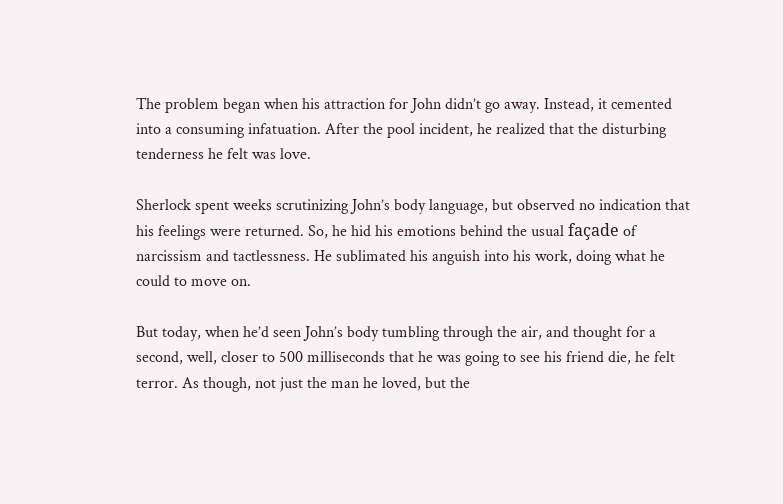The problem began when his attraction for John didn’t go away. Instead, it cemented into a consuming infatuation. After the pool incident, he realized that the disturbing tenderness he felt was love.

Sherlock spent weeks scrutinizing John’s body language, but observed no indication that his feelings were returned. So, he hid his emotions behind the usual façade of narcissism and tactlessness. He sublimated his anguish into his work, doing what he could to move on.

But today, when he’d seen John’s body tumbling through the air, and thought for a second, well, closer to 500 milliseconds that he was going to see his friend die, he felt terror. As though, not just the man he loved, but the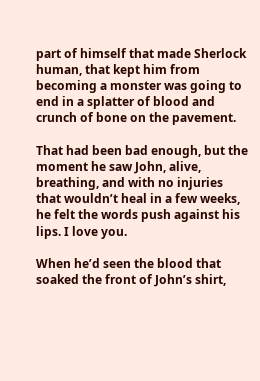part of himself that made Sherlock human, that kept him from becoming a monster was going to end in a splatter of blood and crunch of bone on the pavement.

That had been bad enough, but the moment he saw John, alive, breathing, and with no injuries that wouldn’t heal in a few weeks, he felt the words push against his lips. I love you.

When he’d seen the blood that soaked the front of John’s shirt,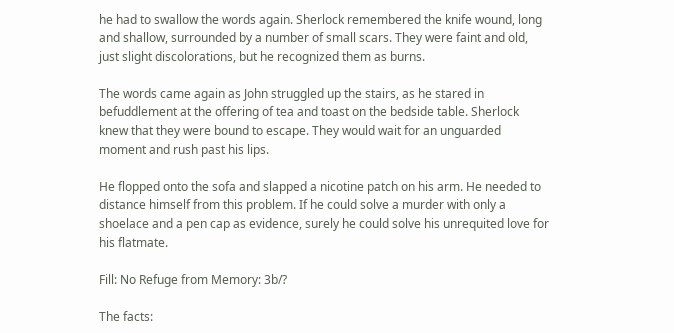he had to swallow the words again. Sherlock remembered the knife wound, long and shallow, surrounded by a number of small scars. They were faint and old, just slight discolorations, but he recognized them as burns.

The words came again as John struggled up the stairs, as he stared in befuddlement at the offering of tea and toast on the bedside table. Sherlock knew that they were bound to escape. They would wait for an unguarded moment and rush past his lips.

He flopped onto the sofa and slapped a nicotine patch on his arm. He needed to distance himself from this problem. If he could solve a murder with only a shoelace and a pen cap as evidence, surely he could solve his unrequited love for his flatmate.

Fill: No Refuge from Memory: 3b/?

The facts: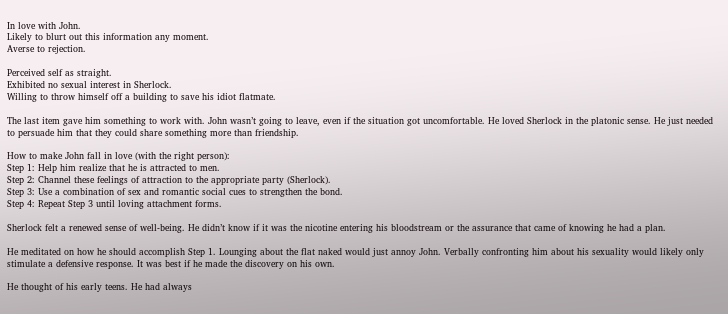In love with John.
Likely to blurt out this information any moment.
Averse to rejection.

Perceived self as straight.
Exhibited no sexual interest in Sherlock.
Willing to throw himself off a building to save his idiot flatmate.

The last item gave him something to work with. John wasn’t going to leave, even if the situation got uncomfortable. He loved Sherlock in the platonic sense. He just needed to persuade him that they could share something more than friendship.

How to make John fall in love (with the right person):
Step 1: Help him realize that he is attracted to men.
Step 2: Channel these feelings of attraction to the appropriate party (Sherlock).
Step 3: Use a combination of sex and romantic social cues to strengthen the bond.
Step 4: Repeat Step 3 until loving attachment forms.

Sherlock felt a renewed sense of well-being. He didn’t know if it was the nicotine entering his bloodstream or the assurance that came of knowing he had a plan.

He meditated on how he should accomplish Step 1. Lounging about the flat naked would just annoy John. Verbally confronting him about his sexuality would likely only stimulate a defensive response. It was best if he made the discovery on his own.

He thought of his early teens. He had always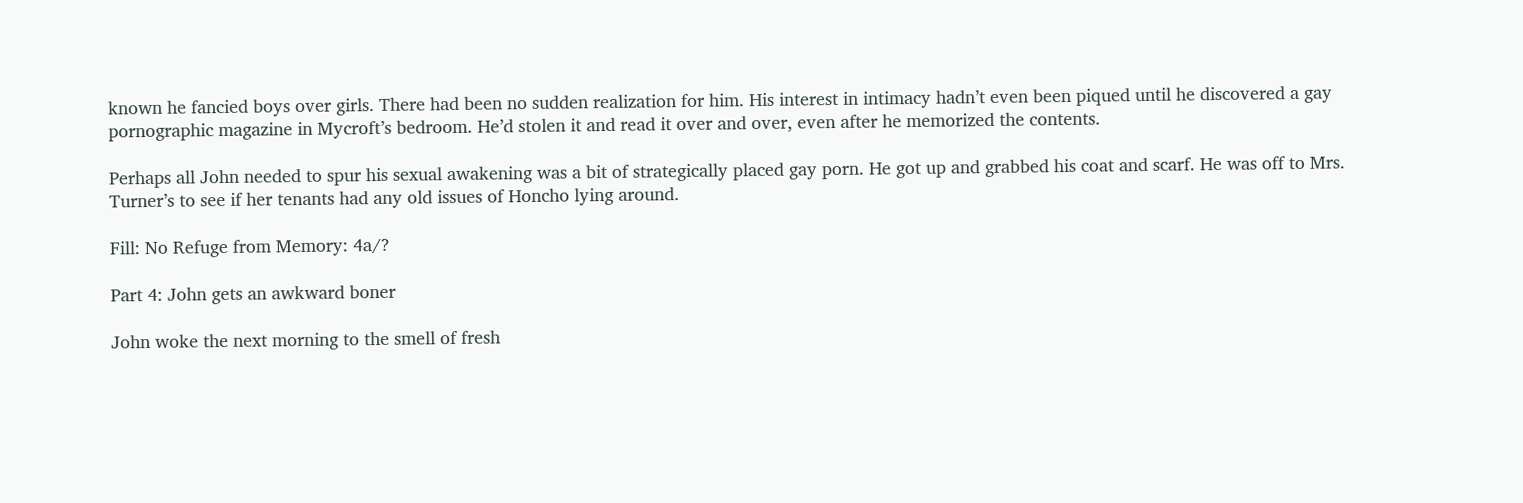known he fancied boys over girls. There had been no sudden realization for him. His interest in intimacy hadn’t even been piqued until he discovered a gay pornographic magazine in Mycroft’s bedroom. He’d stolen it and read it over and over, even after he memorized the contents.

Perhaps all John needed to spur his sexual awakening was a bit of strategically placed gay porn. He got up and grabbed his coat and scarf. He was off to Mrs. Turner’s to see if her tenants had any old issues of Honcho lying around.

Fill: No Refuge from Memory: 4a/?

Part 4: John gets an awkward boner

John woke the next morning to the smell of fresh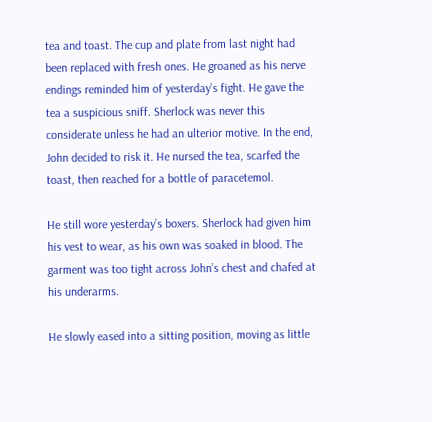tea and toast. The cup and plate from last night had been replaced with fresh ones. He groaned as his nerve endings reminded him of yesterday’s fight. He gave the tea a suspicious sniff. Sherlock was never this considerate unless he had an ulterior motive. In the end, John decided to risk it. He nursed the tea, scarfed the toast, then reached for a bottle of paracetemol.

He still wore yesterday’s boxers. Sherlock had given him his vest to wear, as his own was soaked in blood. The garment was too tight across John’s chest and chafed at his underarms.

He slowly eased into a sitting position, moving as little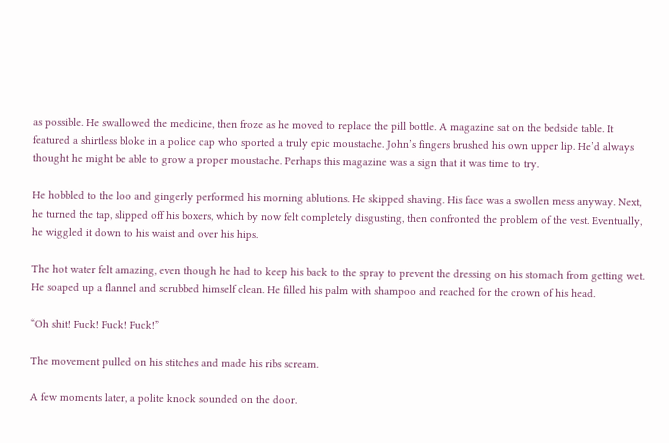as possible. He swallowed the medicine, then froze as he moved to replace the pill bottle. A magazine sat on the bedside table. It featured a shirtless bloke in a police cap who sported a truly epic moustache. John’s fingers brushed his own upper lip. He’d always thought he might be able to grow a proper moustache. Perhaps this magazine was a sign that it was time to try.

He hobbled to the loo and gingerly performed his morning ablutions. He skipped shaving. His face was a swollen mess anyway. Next, he turned the tap, slipped off his boxers, which by now felt completely disgusting, then confronted the problem of the vest. Eventually, he wiggled it down to his waist and over his hips.

The hot water felt amazing, even though he had to keep his back to the spray to prevent the dressing on his stomach from getting wet. He soaped up a flannel and scrubbed himself clean. He filled his palm with shampoo and reached for the crown of his head.

“Oh shit! Fuck! Fuck! Fuck!”

The movement pulled on his stitches and made his ribs scream.

A few moments later, a polite knock sounded on the door.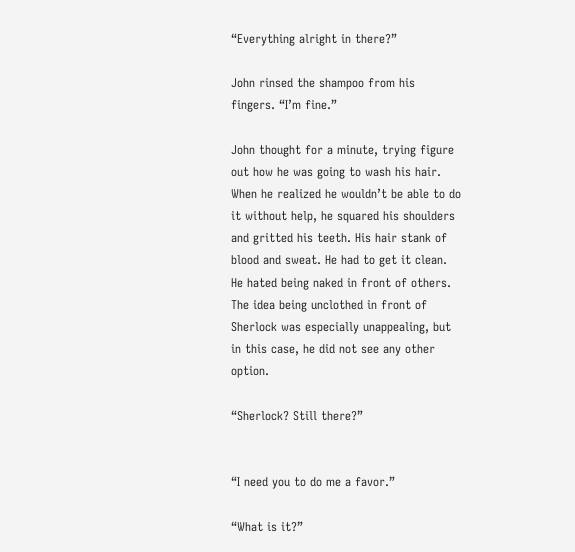“Everything alright in there?”

John rinsed the shampoo from his fingers. “I’m fine.”

John thought for a minute, trying figure out how he was going to wash his hair. When he realized he wouldn’t be able to do it without help, he squared his shoulders and gritted his teeth. His hair stank of blood and sweat. He had to get it clean. He hated being naked in front of others. The idea being unclothed in front of Sherlock was especially unappealing, but in this case, he did not see any other option.

“Sherlock? Still there?”


“I need you to do me a favor.”

“What is it?”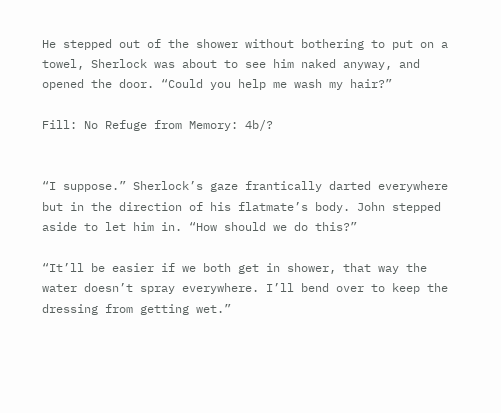He stepped out of the shower without bothering to put on a towel, Sherlock was about to see him naked anyway, and opened the door. “Could you help me wash my hair?”

Fill: No Refuge from Memory: 4b/?


“I suppose.” Sherlock’s gaze frantically darted everywhere but in the direction of his flatmate’s body. John stepped aside to let him in. “How should we do this?”

“It’ll be easier if we both get in shower, that way the water doesn’t spray everywhere. I’ll bend over to keep the dressing from getting wet.”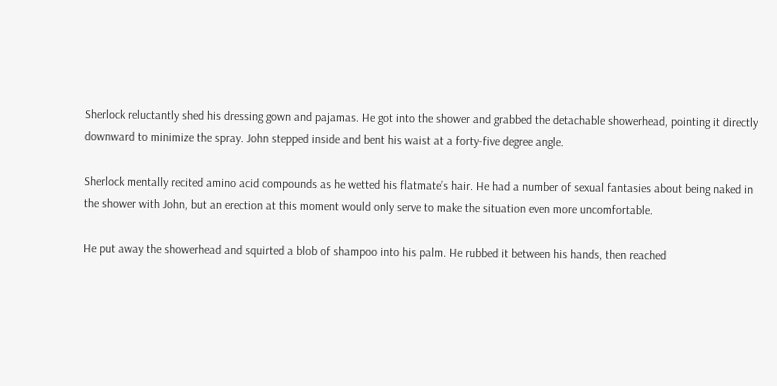Sherlock reluctantly shed his dressing gown and pajamas. He got into the shower and grabbed the detachable showerhead, pointing it directly downward to minimize the spray. John stepped inside and bent his waist at a forty-five degree angle.

Sherlock mentally recited amino acid compounds as he wetted his flatmate’s hair. He had a number of sexual fantasies about being naked in the shower with John, but an erection at this moment would only serve to make the situation even more uncomfortable.

He put away the showerhead and squirted a blob of shampoo into his palm. He rubbed it between his hands, then reached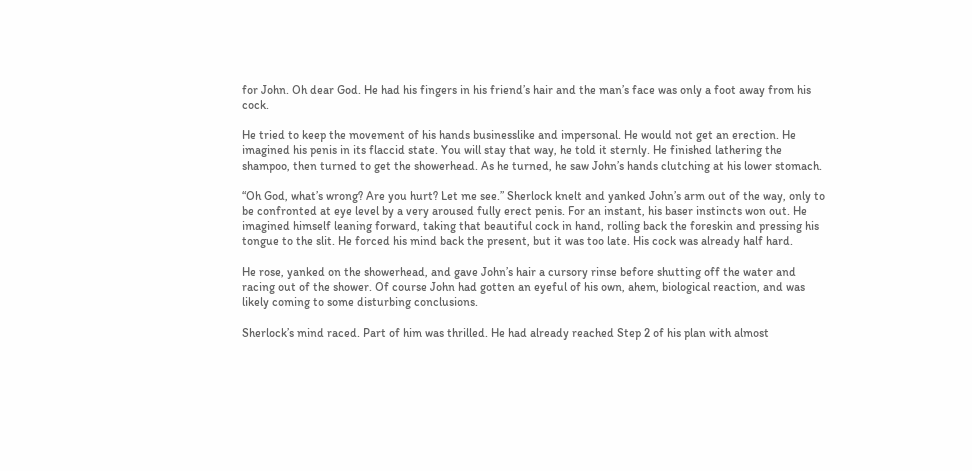for John. Oh dear God. He had his fingers in his friend’s hair and the man’s face was only a foot away from his cock.

He tried to keep the movement of his hands businesslike and impersonal. He would not get an erection. He imagined his penis in its flaccid state. You will stay that way, he told it sternly. He finished lathering the shampoo, then turned to get the showerhead. As he turned, he saw John’s hands clutching at his lower stomach.

“Oh God, what’s wrong? Are you hurt? Let me see.” Sherlock knelt and yanked John’s arm out of the way, only to be confronted at eye level by a very aroused fully erect penis. For an instant, his baser instincts won out. He imagined himself leaning forward, taking that beautiful cock in hand, rolling back the foreskin and pressing his tongue to the slit. He forced his mind back the present, but it was too late. His cock was already half hard.

He rose, yanked on the showerhead, and gave John’s hair a cursory rinse before shutting off the water and racing out of the shower. Of course John had gotten an eyeful of his own, ahem, biological reaction, and was likely coming to some disturbing conclusions.

Sherlock’s mind raced. Part of him was thrilled. He had already reached Step 2 of his plan with almost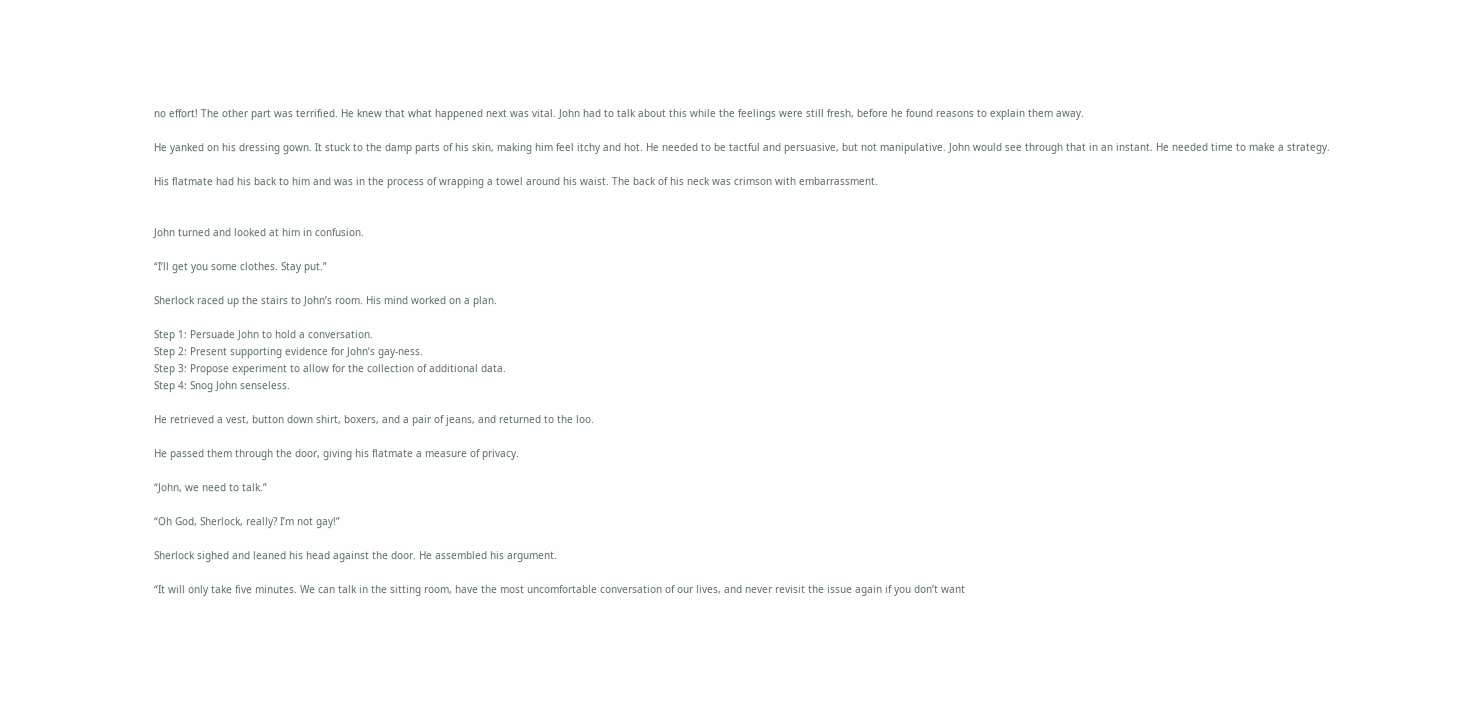no effort! The other part was terrified. He knew that what happened next was vital. John had to talk about this while the feelings were still fresh, before he found reasons to explain them away.

He yanked on his dressing gown. It stuck to the damp parts of his skin, making him feel itchy and hot. He needed to be tactful and persuasive, but not manipulative. John would see through that in an instant. He needed time to make a strategy.

His flatmate had his back to him and was in the process of wrapping a towel around his waist. The back of his neck was crimson with embarrassment.


John turned and looked at him in confusion.

“I’ll get you some clothes. Stay put.”

Sherlock raced up the stairs to John’s room. His mind worked on a plan.

Step 1: Persuade John to hold a conversation.
Step 2: Present supporting evidence for John’s gay-ness.
Step 3: Propose experiment to allow for the collection of additional data.
Step 4: Snog John senseless.

He retrieved a vest, button down shirt, boxers, and a pair of jeans, and returned to the loo.

He passed them through the door, giving his flatmate a measure of privacy.

“John, we need to talk.”

“Oh God, Sherlock, really? I’m not gay!”

Sherlock sighed and leaned his head against the door. He assembled his argument.

“It will only take five minutes. We can talk in the sitting room, have the most uncomfortable conversation of our lives, and never revisit the issue again if you don’t want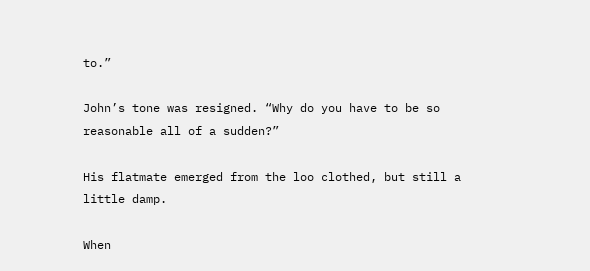to.”

John’s tone was resigned. “Why do you have to be so reasonable all of a sudden?”

His flatmate emerged from the loo clothed, but still a little damp.

When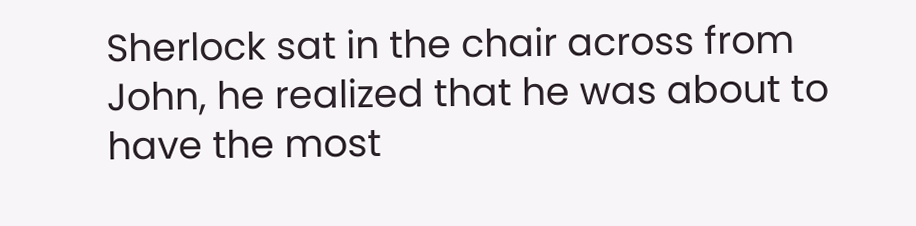Sherlock sat in the chair across from John, he realized that he was about to have the most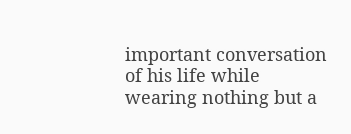important conversation of his life while wearing nothing but a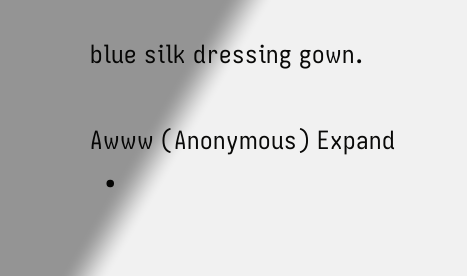blue silk dressing gown.

Awww (Anonymous) Expand
  •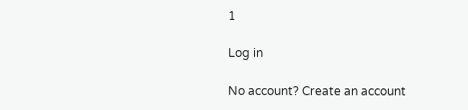1

Log in

No account? Create an account